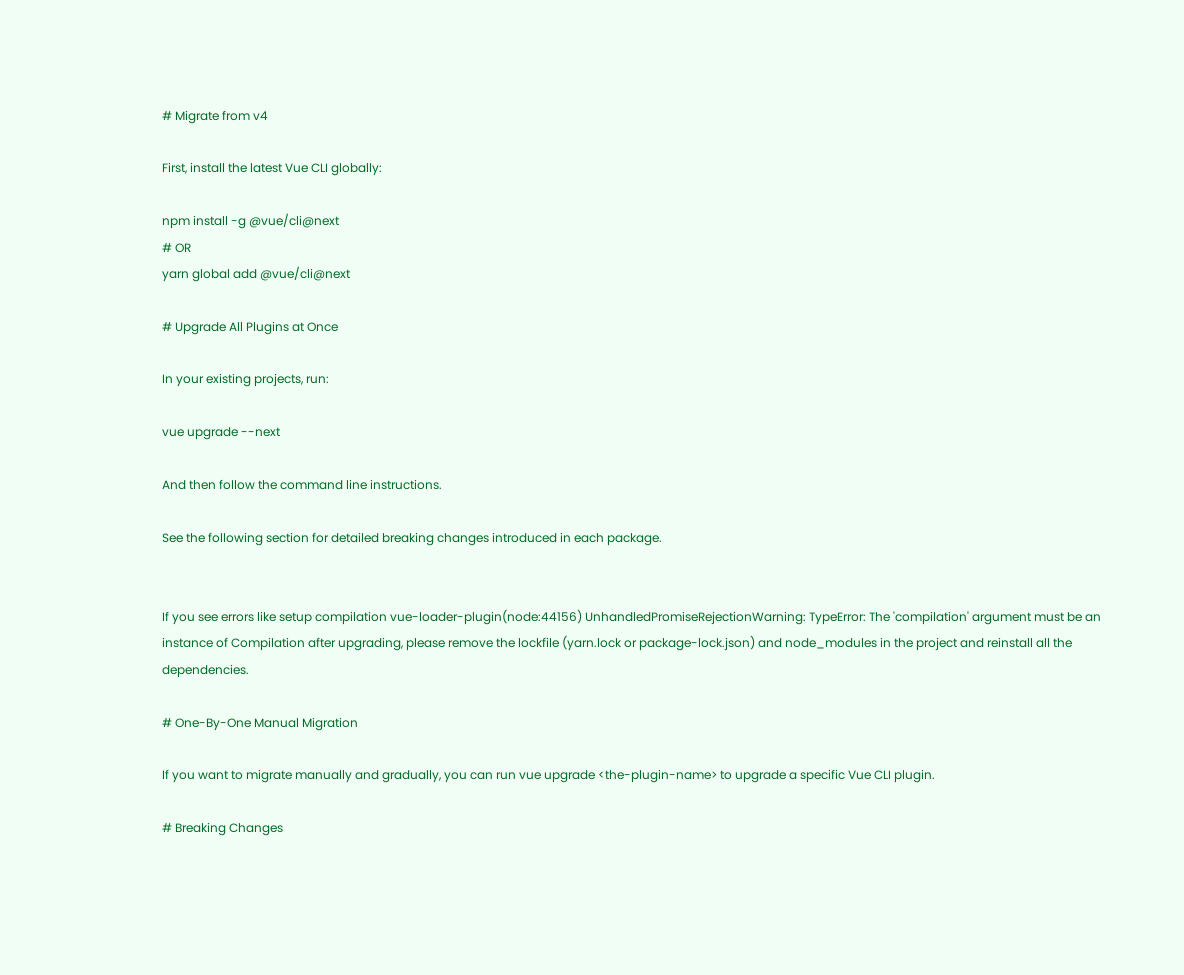# Migrate from v4

First, install the latest Vue CLI globally:

npm install -g @vue/cli@next
# OR
yarn global add @vue/cli@next

# Upgrade All Plugins at Once

In your existing projects, run:

vue upgrade --next

And then follow the command line instructions.

See the following section for detailed breaking changes introduced in each package.


If you see errors like setup compilation vue-loader-plugin(node:44156) UnhandledPromiseRejectionWarning: TypeError: The 'compilation' argument must be an instance of Compilation after upgrading, please remove the lockfile (yarn.lock or package-lock.json) and node_modules in the project and reinstall all the dependencies.

# One-By-One Manual Migration

If you want to migrate manually and gradually, you can run vue upgrade <the-plugin-name> to upgrade a specific Vue CLI plugin.

# Breaking Changes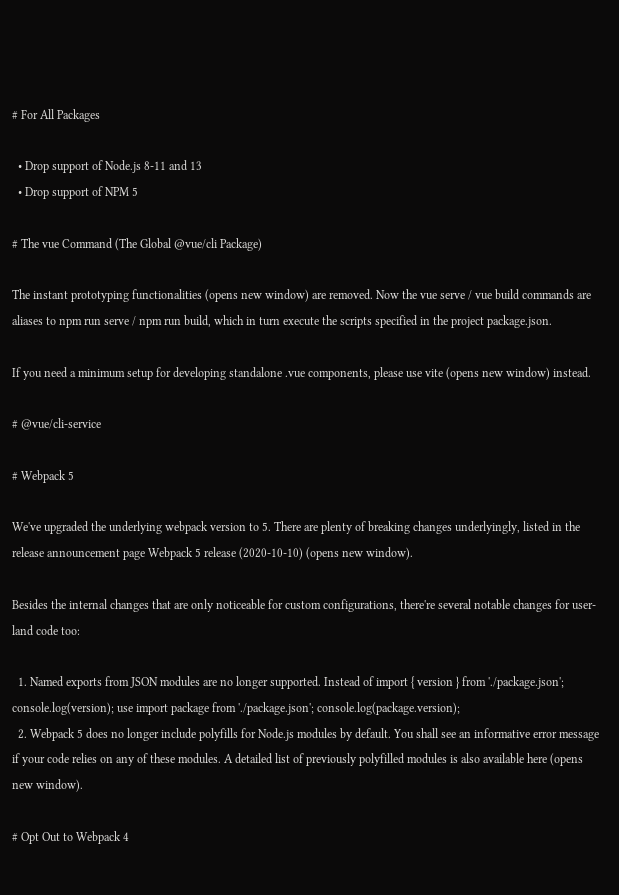# For All Packages

  • Drop support of Node.js 8-11 and 13
  • Drop support of NPM 5

# The vue Command (The Global @vue/cli Package)

The instant prototyping functionalities (opens new window) are removed. Now the vue serve / vue build commands are aliases to npm run serve / npm run build, which in turn execute the scripts specified in the project package.json.

If you need a minimum setup for developing standalone .vue components, please use vite (opens new window) instead.

# @vue/cli-service

# Webpack 5

We've upgraded the underlying webpack version to 5. There are plenty of breaking changes underlyingly, listed in the release announcement page Webpack 5 release (2020-10-10) (opens new window).

Besides the internal changes that are only noticeable for custom configurations, there're several notable changes for user-land code too:

  1. Named exports from JSON modules are no longer supported. Instead of import { version } from './package.json'; console.log(version); use import package from './package.json'; console.log(package.version);
  2. Webpack 5 does no longer include polyfills for Node.js modules by default. You shall see an informative error message if your code relies on any of these modules. A detailed list of previously polyfilled modules is also available here (opens new window).

# Opt Out to Webpack 4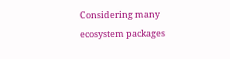Considering many ecosystem packages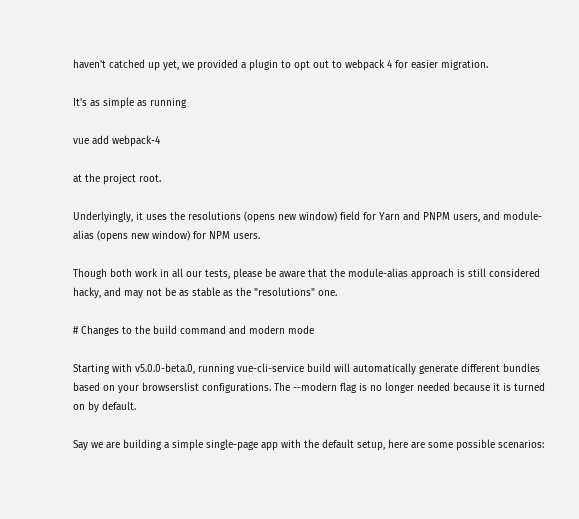haven't catched up yet, we provided a plugin to opt out to webpack 4 for easier migration.

It's as simple as running

vue add webpack-4

at the project root.

Underlyingly, it uses the resolutions (opens new window) field for Yarn and PNPM users, and module-alias (opens new window) for NPM users.

Though both work in all our tests, please be aware that the module-alias approach is still considered hacky, and may not be as stable as the "resolutions" one.

# Changes to the build command and modern mode

Starting with v5.0.0-beta.0, running vue-cli-service build will automatically generate different bundles based on your browserslist configurations. The --modern flag is no longer needed because it is turned on by default.

Say we are building a simple single-page app with the default setup, here are some possible scenarios: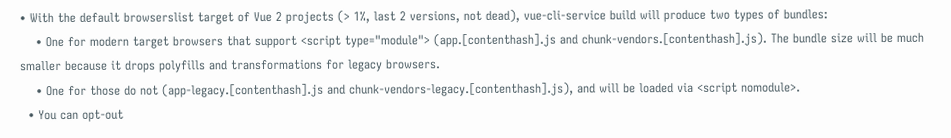• With the default browserslist target of Vue 2 projects (> 1%, last 2 versions, not dead), vue-cli-service build will produce two types of bundles:
    • One for modern target browsers that support <script type="module"> (app.[contenthash].js and chunk-vendors.[contenthash].js). The bundle size will be much smaller because it drops polyfills and transformations for legacy browsers.
    • One for those do not (app-legacy.[contenthash].js and chunk-vendors-legacy.[contenthash].js), and will be loaded via <script nomodule>.
  • You can opt-out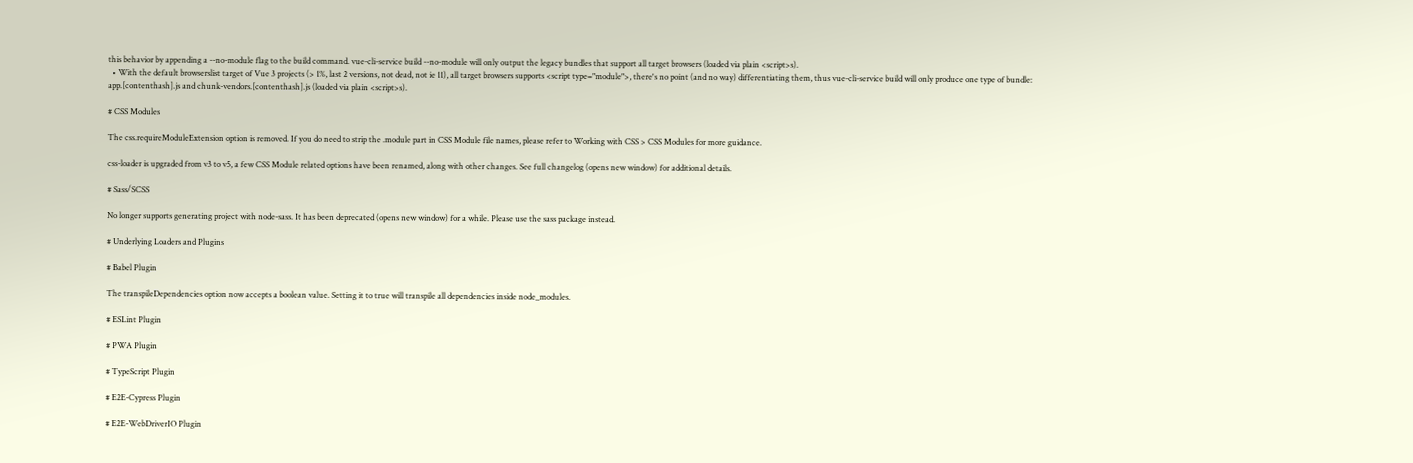this behavior by appending a --no-module flag to the build command. vue-cli-service build --no-module will only output the legacy bundles that support all target browsers (loaded via plain <script>s).
  • With the default browserslist target of Vue 3 projects (> 1%, last 2 versions, not dead, not ie 11), all target browsers supports <script type="module">, there's no point (and no way) differentiating them, thus vue-cli-service build will only produce one type of bundle: app.[contenthash].js and chunk-vendors.[contenthash].js (loaded via plain <script>s).

# CSS Modules

The css.requireModuleExtension option is removed. If you do need to strip the .module part in CSS Module file names, please refer to Working with CSS > CSS Modules for more guidance.

css-loader is upgraded from v3 to v5, a few CSS Module related options have been renamed, along with other changes. See full changelog (opens new window) for additional details.

# Sass/SCSS

No longer supports generating project with node-sass. It has been deprecated (opens new window) for a while. Please use the sass package instead.

# Underlying Loaders and Plugins

# Babel Plugin

The transpileDependencies option now accepts a boolean value. Setting it to true will transpile all dependencies inside node_modules.

# ESLint Plugin

# PWA Plugin

# TypeScript Plugin

# E2E-Cypress Plugin

# E2E-WebDriverIO Plugin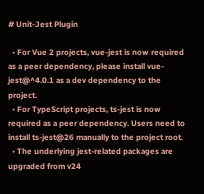# Unit-Jest Plugin

  • For Vue 2 projects, vue-jest is now required as a peer dependency, please install vue-jest@^4.0.1 as a dev dependency to the project.
  • For TypeScript projects, ts-jest is now required as a peer dependency. Users need to install ts-jest@26 manually to the project root.
  • The underlying jest-related packages are upgraded from v24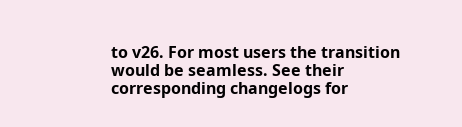to v26. For most users the transition would be seamless. See their corresponding changelogs for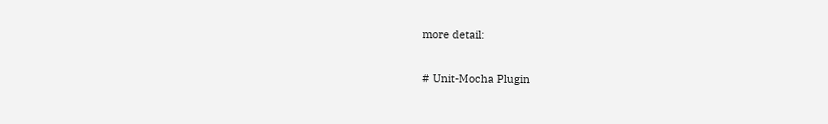more detail:

# Unit-Mocha Plugin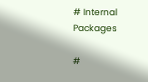# Internal Packages

#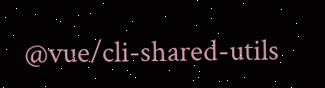@vue/cli-shared-utils